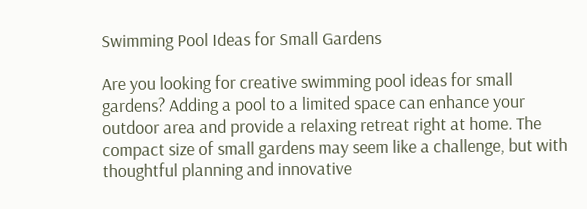Swimming Pool Ideas for Small Gardens

Are you looking for creative swimming pool ideas for small gardens? Adding a pool to a limited space can enhance your outdoor area and provide a relaxing retreat right at home. The compact size of small gardens may seem like a challenge, but with thoughtful planning and innovative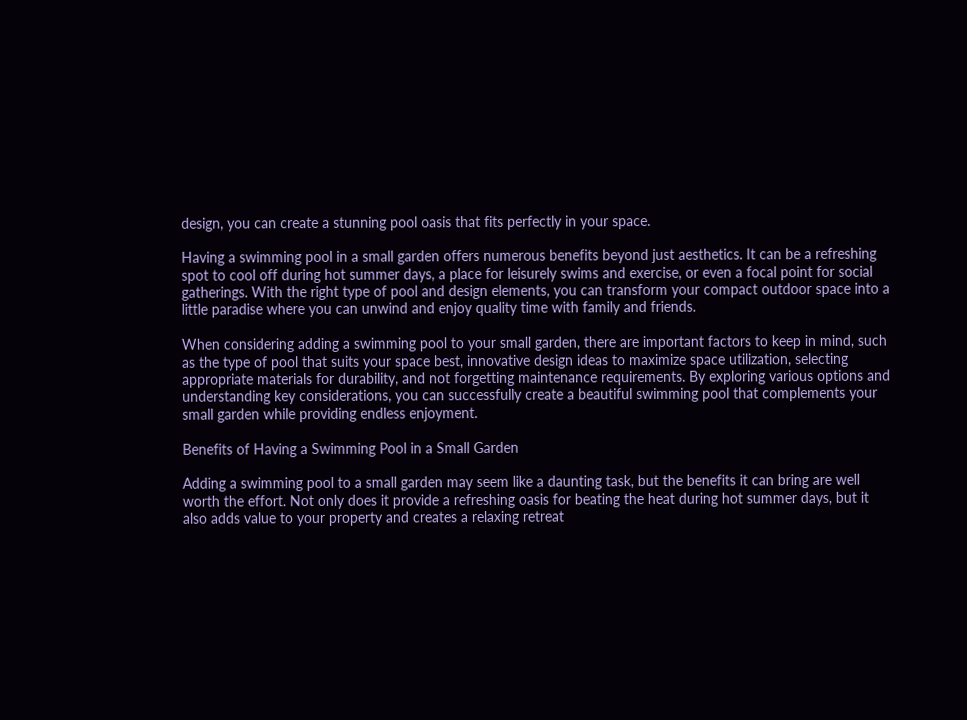design, you can create a stunning pool oasis that fits perfectly in your space.

Having a swimming pool in a small garden offers numerous benefits beyond just aesthetics. It can be a refreshing spot to cool off during hot summer days, a place for leisurely swims and exercise, or even a focal point for social gatherings. With the right type of pool and design elements, you can transform your compact outdoor space into a little paradise where you can unwind and enjoy quality time with family and friends.

When considering adding a swimming pool to your small garden, there are important factors to keep in mind, such as the type of pool that suits your space best, innovative design ideas to maximize space utilization, selecting appropriate materials for durability, and not forgetting maintenance requirements. By exploring various options and understanding key considerations, you can successfully create a beautiful swimming pool that complements your small garden while providing endless enjoyment.

Benefits of Having a Swimming Pool in a Small Garden

Adding a swimming pool to a small garden may seem like a daunting task, but the benefits it can bring are well worth the effort. Not only does it provide a refreshing oasis for beating the heat during hot summer days, but it also adds value to your property and creates a relaxing retreat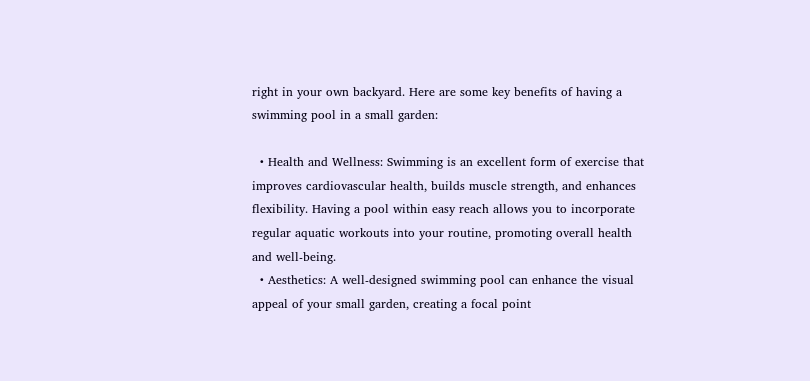right in your own backyard. Here are some key benefits of having a swimming pool in a small garden:

  • Health and Wellness: Swimming is an excellent form of exercise that improves cardiovascular health, builds muscle strength, and enhances flexibility. Having a pool within easy reach allows you to incorporate regular aquatic workouts into your routine, promoting overall health and well-being.
  • Aesthetics: A well-designed swimming pool can enhance the visual appeal of your small garden, creating a focal point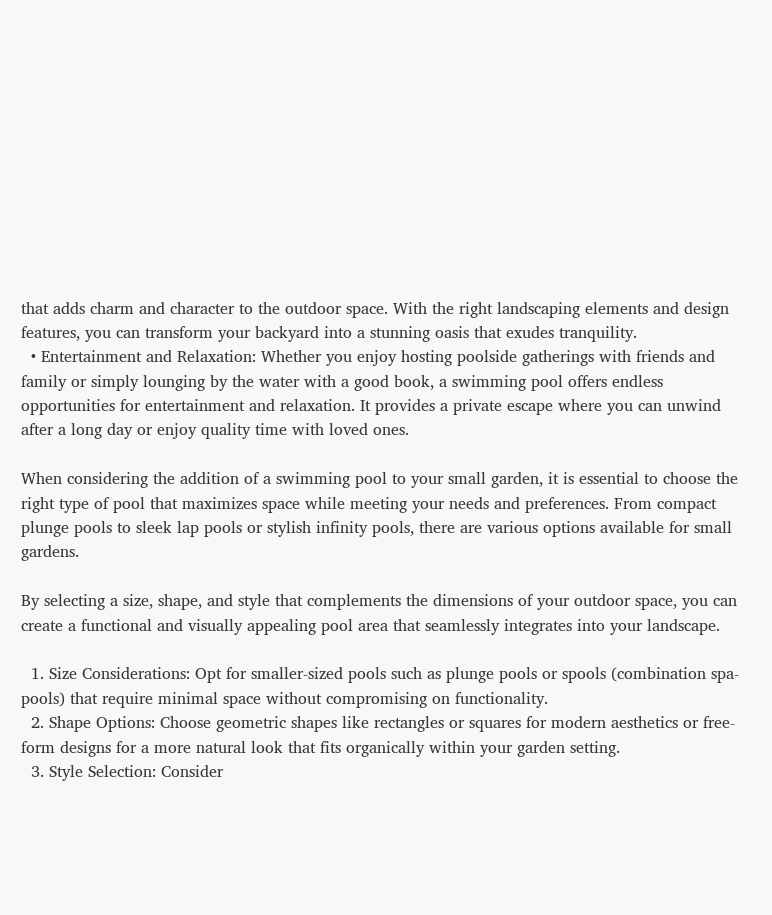that adds charm and character to the outdoor space. With the right landscaping elements and design features, you can transform your backyard into a stunning oasis that exudes tranquility.
  • Entertainment and Relaxation: Whether you enjoy hosting poolside gatherings with friends and family or simply lounging by the water with a good book, a swimming pool offers endless opportunities for entertainment and relaxation. It provides a private escape where you can unwind after a long day or enjoy quality time with loved ones.

When considering the addition of a swimming pool to your small garden, it is essential to choose the right type of pool that maximizes space while meeting your needs and preferences. From compact plunge pools to sleek lap pools or stylish infinity pools, there are various options available for small gardens.

By selecting a size, shape, and style that complements the dimensions of your outdoor space, you can create a functional and visually appealing pool area that seamlessly integrates into your landscape.

  1. Size Considerations: Opt for smaller-sized pools such as plunge pools or spools (combination spa-pools) that require minimal space without compromising on functionality.
  2. Shape Options: Choose geometric shapes like rectangles or squares for modern aesthetics or free-form designs for a more natural look that fits organically within your garden setting.
  3. Style Selection: Consider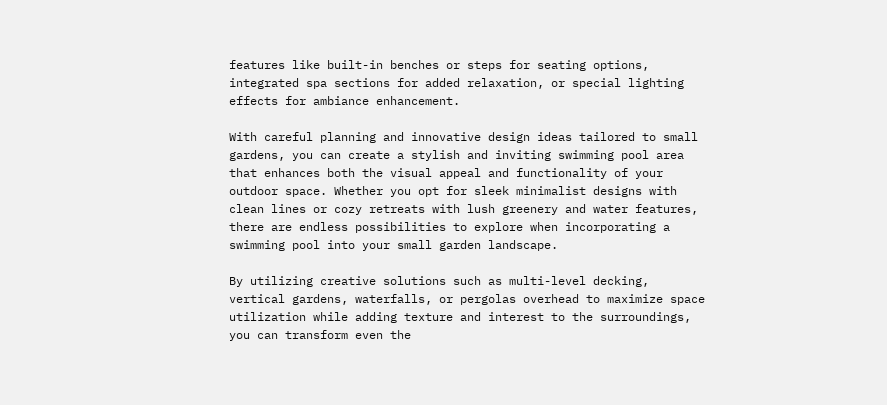features like built-in benches or steps for seating options, integrated spa sections for added relaxation, or special lighting effects for ambiance enhancement.

With careful planning and innovative design ideas tailored to small gardens, you can create a stylish and inviting swimming pool area that enhances both the visual appeal and functionality of your outdoor space. Whether you opt for sleek minimalist designs with clean lines or cozy retreats with lush greenery and water features, there are endless possibilities to explore when incorporating a swimming pool into your small garden landscape.

By utilizing creative solutions such as multi-level decking, vertical gardens, waterfalls, or pergolas overhead to maximize space utilization while adding texture and interest to the surroundings, you can transform even the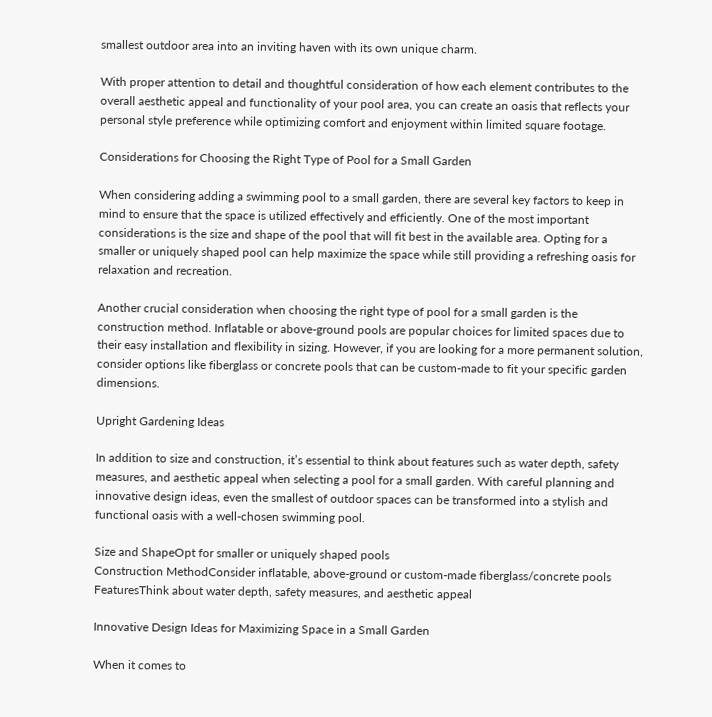smallest outdoor area into an inviting haven with its own unique charm.

With proper attention to detail and thoughtful consideration of how each element contributes to the overall aesthetic appeal and functionality of your pool area, you can create an oasis that reflects your personal style preference while optimizing comfort and enjoyment within limited square footage.

Considerations for Choosing the Right Type of Pool for a Small Garden

When considering adding a swimming pool to a small garden, there are several key factors to keep in mind to ensure that the space is utilized effectively and efficiently. One of the most important considerations is the size and shape of the pool that will fit best in the available area. Opting for a smaller or uniquely shaped pool can help maximize the space while still providing a refreshing oasis for relaxation and recreation.

Another crucial consideration when choosing the right type of pool for a small garden is the construction method. Inflatable or above-ground pools are popular choices for limited spaces due to their easy installation and flexibility in sizing. However, if you are looking for a more permanent solution, consider options like fiberglass or concrete pools that can be custom-made to fit your specific garden dimensions.

Upright Gardening Ideas

In addition to size and construction, it’s essential to think about features such as water depth, safety measures, and aesthetic appeal when selecting a pool for a small garden. With careful planning and innovative design ideas, even the smallest of outdoor spaces can be transformed into a stylish and functional oasis with a well-chosen swimming pool.

Size and ShapeOpt for smaller or uniquely shaped pools
Construction MethodConsider inflatable, above-ground or custom-made fiberglass/concrete pools
FeaturesThink about water depth, safety measures, and aesthetic appeal

Innovative Design Ideas for Maximizing Space in a Small Garden

When it comes to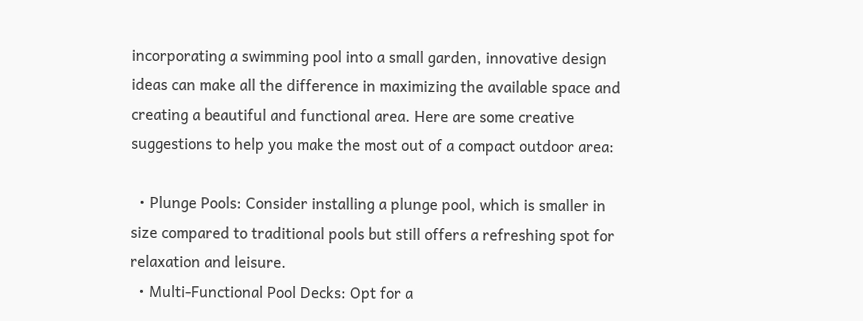incorporating a swimming pool into a small garden, innovative design ideas can make all the difference in maximizing the available space and creating a beautiful and functional area. Here are some creative suggestions to help you make the most out of a compact outdoor area:

  • Plunge Pools: Consider installing a plunge pool, which is smaller in size compared to traditional pools but still offers a refreshing spot for relaxation and leisure.
  • Multi-Functional Pool Decks: Opt for a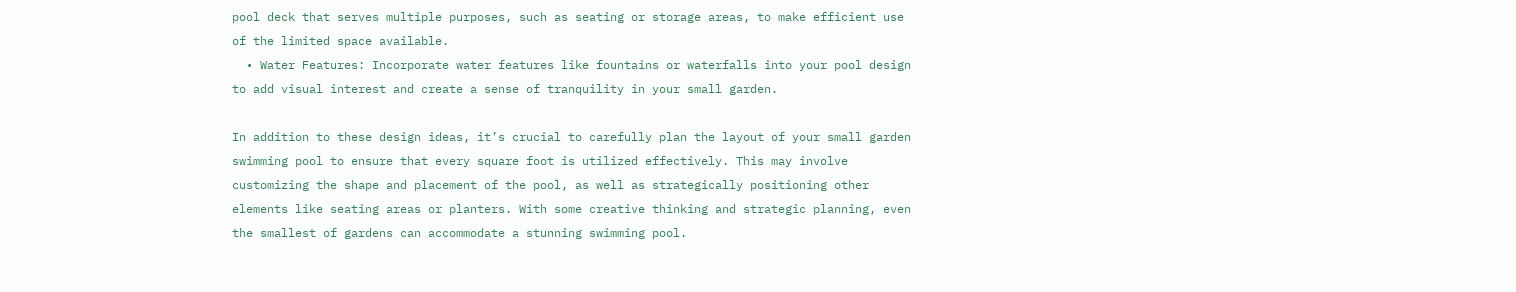pool deck that serves multiple purposes, such as seating or storage areas, to make efficient use of the limited space available.
  • Water Features: Incorporate water features like fountains or waterfalls into your pool design to add visual interest and create a sense of tranquility in your small garden.

In addition to these design ideas, it’s crucial to carefully plan the layout of your small garden swimming pool to ensure that every square foot is utilized effectively. This may involve customizing the shape and placement of the pool, as well as strategically positioning other elements like seating areas or planters. With some creative thinking and strategic planning, even the smallest of gardens can accommodate a stunning swimming pool.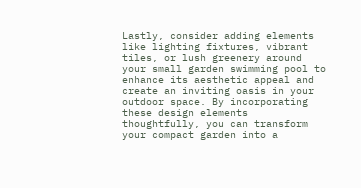Lastly, consider adding elements like lighting fixtures, vibrant tiles, or lush greenery around your small garden swimming pool to enhance its aesthetic appeal and create an inviting oasis in your outdoor space. By incorporating these design elements thoughtfully, you can transform your compact garden into a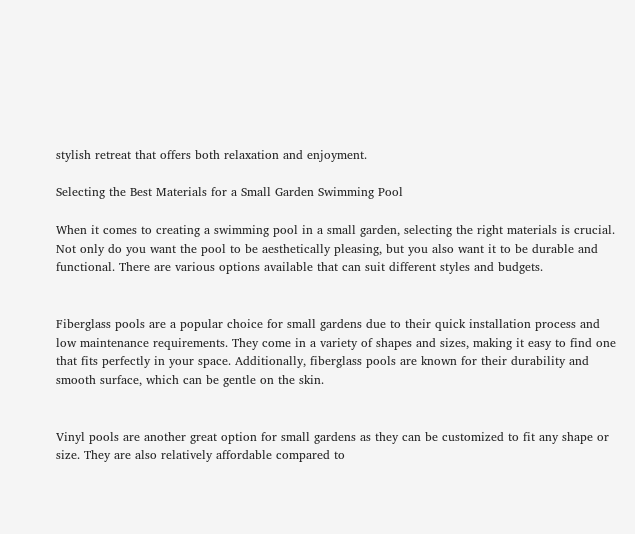stylish retreat that offers both relaxation and enjoyment.

Selecting the Best Materials for a Small Garden Swimming Pool

When it comes to creating a swimming pool in a small garden, selecting the right materials is crucial. Not only do you want the pool to be aesthetically pleasing, but you also want it to be durable and functional. There are various options available that can suit different styles and budgets.


Fiberglass pools are a popular choice for small gardens due to their quick installation process and low maintenance requirements. They come in a variety of shapes and sizes, making it easy to find one that fits perfectly in your space. Additionally, fiberglass pools are known for their durability and smooth surface, which can be gentle on the skin.


Vinyl pools are another great option for small gardens as they can be customized to fit any shape or size. They are also relatively affordable compared to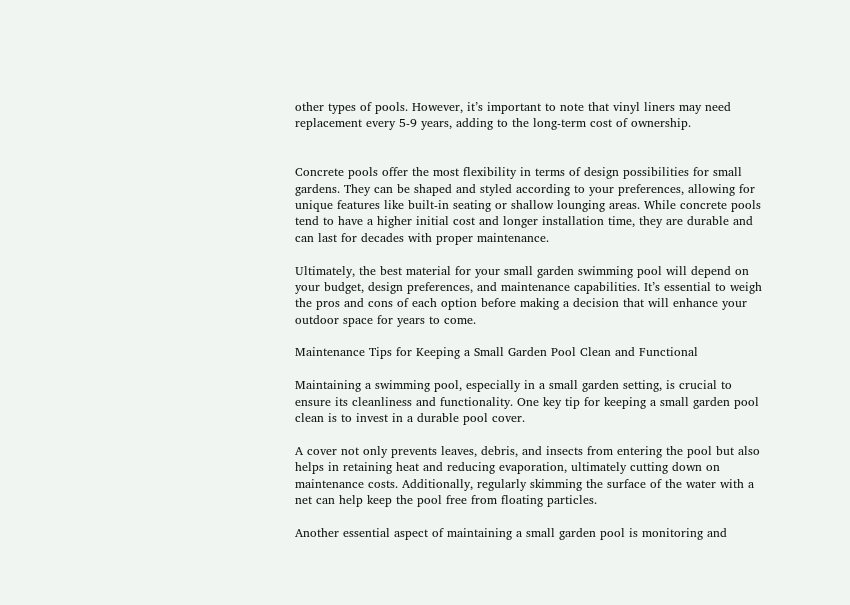other types of pools. However, it’s important to note that vinyl liners may need replacement every 5-9 years, adding to the long-term cost of ownership.


Concrete pools offer the most flexibility in terms of design possibilities for small gardens. They can be shaped and styled according to your preferences, allowing for unique features like built-in seating or shallow lounging areas. While concrete pools tend to have a higher initial cost and longer installation time, they are durable and can last for decades with proper maintenance.

Ultimately, the best material for your small garden swimming pool will depend on your budget, design preferences, and maintenance capabilities. It’s essential to weigh the pros and cons of each option before making a decision that will enhance your outdoor space for years to come.

Maintenance Tips for Keeping a Small Garden Pool Clean and Functional

Maintaining a swimming pool, especially in a small garden setting, is crucial to ensure its cleanliness and functionality. One key tip for keeping a small garden pool clean is to invest in a durable pool cover.

A cover not only prevents leaves, debris, and insects from entering the pool but also helps in retaining heat and reducing evaporation, ultimately cutting down on maintenance costs. Additionally, regularly skimming the surface of the water with a net can help keep the pool free from floating particles.

Another essential aspect of maintaining a small garden pool is monitoring and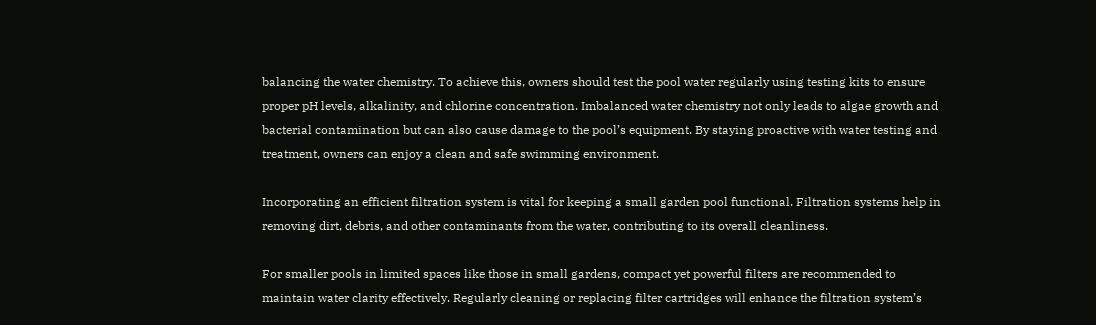balancing the water chemistry. To achieve this, owners should test the pool water regularly using testing kits to ensure proper pH levels, alkalinity, and chlorine concentration. Imbalanced water chemistry not only leads to algae growth and bacterial contamination but can also cause damage to the pool’s equipment. By staying proactive with water testing and treatment, owners can enjoy a clean and safe swimming environment.

Incorporating an efficient filtration system is vital for keeping a small garden pool functional. Filtration systems help in removing dirt, debris, and other contaminants from the water, contributing to its overall cleanliness.

For smaller pools in limited spaces like those in small gardens, compact yet powerful filters are recommended to maintain water clarity effectively. Regularly cleaning or replacing filter cartridges will enhance the filtration system’s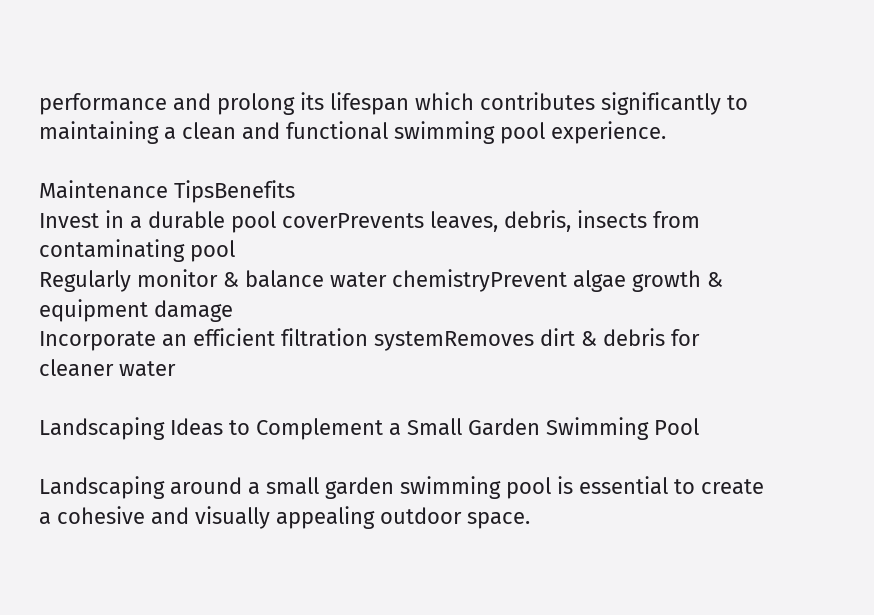performance and prolong its lifespan which contributes significantly to maintaining a clean and functional swimming pool experience.

Maintenance TipsBenefits
Invest in a durable pool coverPrevents leaves, debris, insects from contaminating pool
Regularly monitor & balance water chemistryPrevent algae growth & equipment damage
Incorporate an efficient filtration systemRemoves dirt & debris for cleaner water

Landscaping Ideas to Complement a Small Garden Swimming Pool

Landscaping around a small garden swimming pool is essential to create a cohesive and visually appealing outdoor space.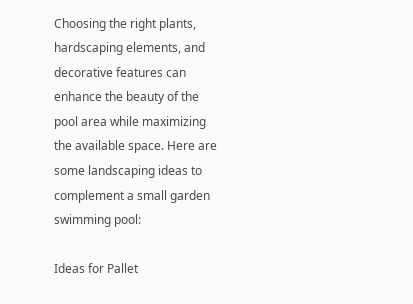Choosing the right plants, hardscaping elements, and decorative features can enhance the beauty of the pool area while maximizing the available space. Here are some landscaping ideas to complement a small garden swimming pool:

Ideas for Pallet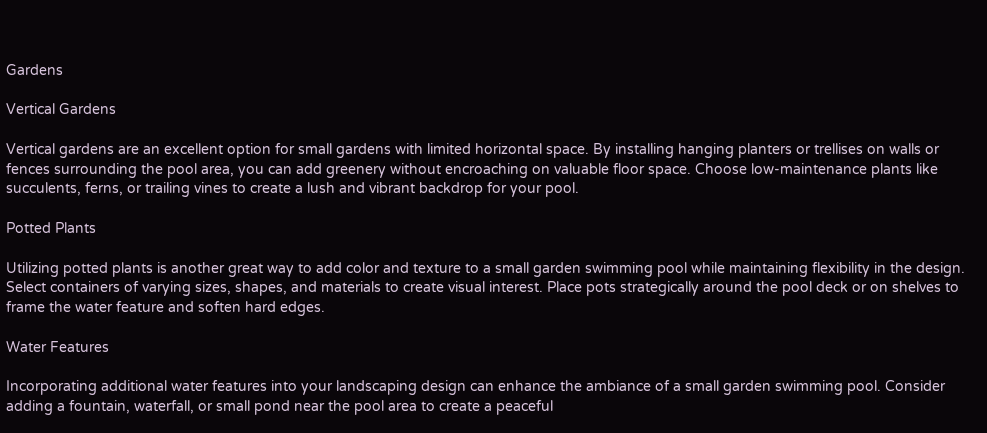Gardens

Vertical Gardens

Vertical gardens are an excellent option for small gardens with limited horizontal space. By installing hanging planters or trellises on walls or fences surrounding the pool area, you can add greenery without encroaching on valuable floor space. Choose low-maintenance plants like succulents, ferns, or trailing vines to create a lush and vibrant backdrop for your pool.

Potted Plants

Utilizing potted plants is another great way to add color and texture to a small garden swimming pool while maintaining flexibility in the design. Select containers of varying sizes, shapes, and materials to create visual interest. Place pots strategically around the pool deck or on shelves to frame the water feature and soften hard edges.

Water Features

Incorporating additional water features into your landscaping design can enhance the ambiance of a small garden swimming pool. Consider adding a fountain, waterfall, or small pond near the pool area to create a peaceful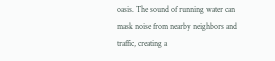oasis. The sound of running water can mask noise from nearby neighbors and traffic, creating a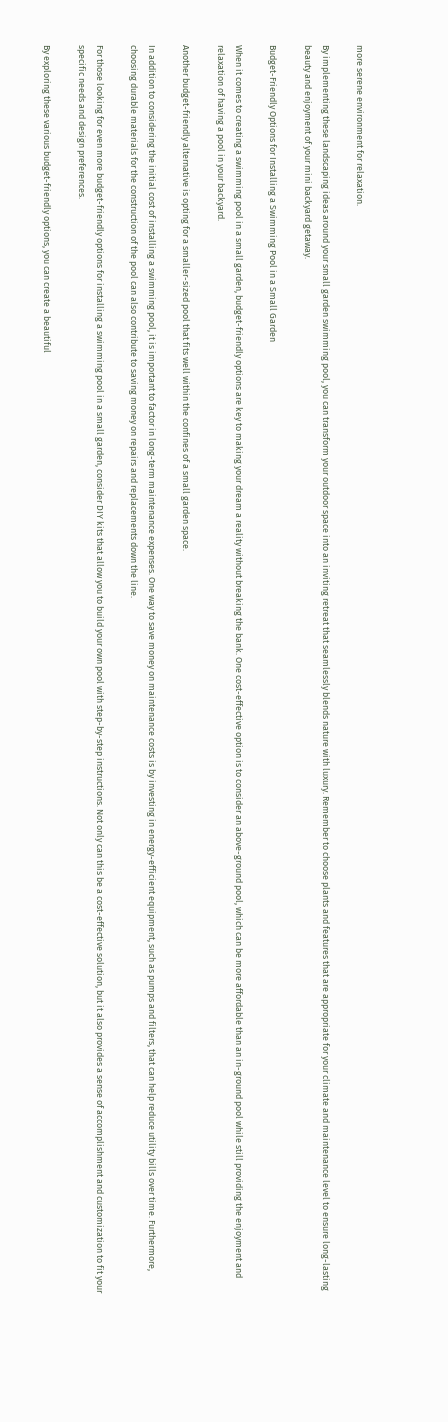more serene environment for relaxation.

By implementing these landscaping ideas around your small garden swimming pool, you can transform your outdoor space into an inviting retreat that seamlessly blends nature with luxury. Remember to choose plants and features that are appropriate for your climate and maintenance level to ensure long-lasting beauty and enjoyment of your mini backyard getaway.

Budget-Friendly Options for Installing a Swimming Pool in a Small Garden

When it comes to creating a swimming pool in a small garden, budget-friendly options are key to making your dream a reality without breaking the bank. One cost-effective option is to consider an above-ground pool, which can be more affordable than an in-ground pool while still providing the enjoyment and relaxation of having a pool in your backyard.

Another budget-friendly alternative is opting for a smaller-sized pool that fits well within the confines of a small garden space.

In addition to considering the initial cost of installing a swimming pool, it is important to factor in long-term maintenance expenses. One way to save money on maintenance costs is by investing in energy-efficient equipment, such as pumps and filters, that can help reduce utility bills over time. Furthermore, choosing durable materials for the construction of the pool can also contribute to saving money on repairs and replacements down the line.

For those looking for even more budget-friendly options for installing a swimming pool in a small garden, consider DIY kits that allow you to build your own pool with step-by-step instructions. Not only can this be a cost-effective solution, but it also provides a sense of accomplishment and customization to fit your specific needs and design preferences.

By exploring these various budget-friendly options, you can create a beautiful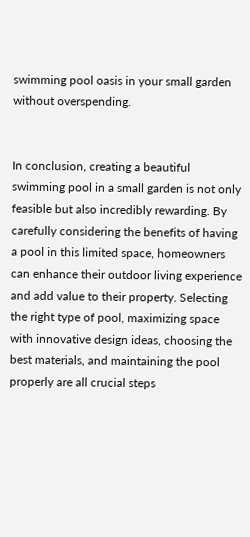swimming pool oasis in your small garden without overspending.


In conclusion, creating a beautiful swimming pool in a small garden is not only feasible but also incredibly rewarding. By carefully considering the benefits of having a pool in this limited space, homeowners can enhance their outdoor living experience and add value to their property. Selecting the right type of pool, maximizing space with innovative design ideas, choosing the best materials, and maintaining the pool properly are all crucial steps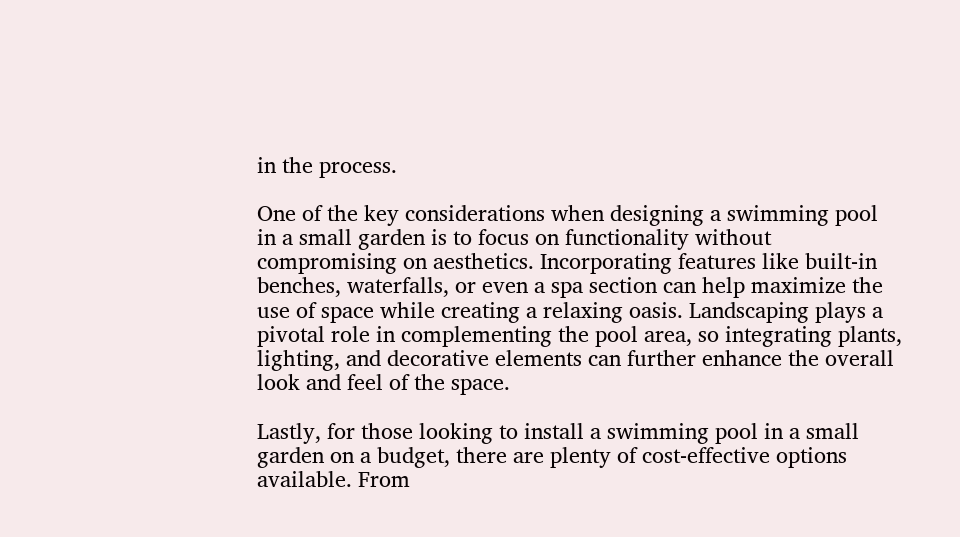in the process.

One of the key considerations when designing a swimming pool in a small garden is to focus on functionality without compromising on aesthetics. Incorporating features like built-in benches, waterfalls, or even a spa section can help maximize the use of space while creating a relaxing oasis. Landscaping plays a pivotal role in complementing the pool area, so integrating plants, lighting, and decorative elements can further enhance the overall look and feel of the space.

Lastly, for those looking to install a swimming pool in a small garden on a budget, there are plenty of cost-effective options available. From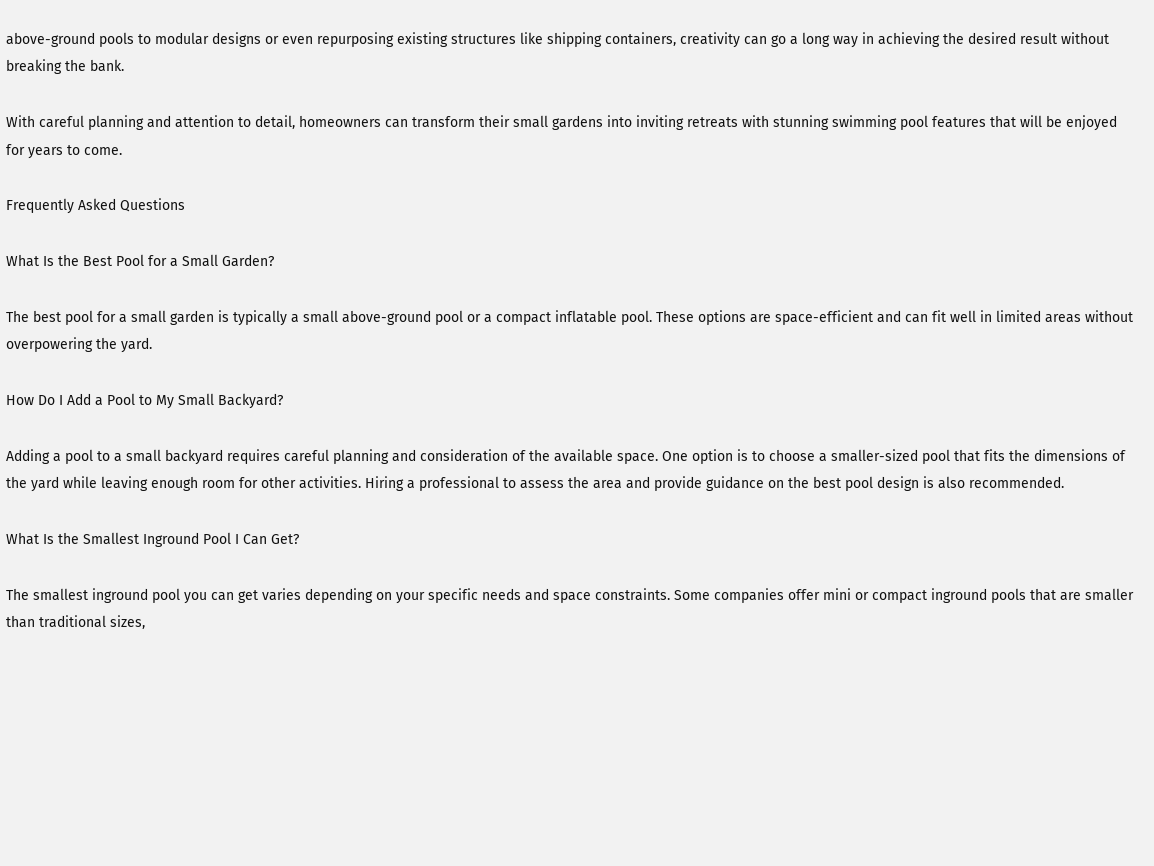above-ground pools to modular designs or even repurposing existing structures like shipping containers, creativity can go a long way in achieving the desired result without breaking the bank.

With careful planning and attention to detail, homeowners can transform their small gardens into inviting retreats with stunning swimming pool features that will be enjoyed for years to come.

Frequently Asked Questions

What Is the Best Pool for a Small Garden?

The best pool for a small garden is typically a small above-ground pool or a compact inflatable pool. These options are space-efficient and can fit well in limited areas without overpowering the yard.

How Do I Add a Pool to My Small Backyard?

Adding a pool to a small backyard requires careful planning and consideration of the available space. One option is to choose a smaller-sized pool that fits the dimensions of the yard while leaving enough room for other activities. Hiring a professional to assess the area and provide guidance on the best pool design is also recommended.

What Is the Smallest Inground Pool I Can Get?

The smallest inground pool you can get varies depending on your specific needs and space constraints. Some companies offer mini or compact inground pools that are smaller than traditional sizes,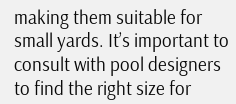making them suitable for small yards. It’s important to consult with pool designers to find the right size for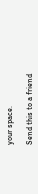your space.

Send this to a friend